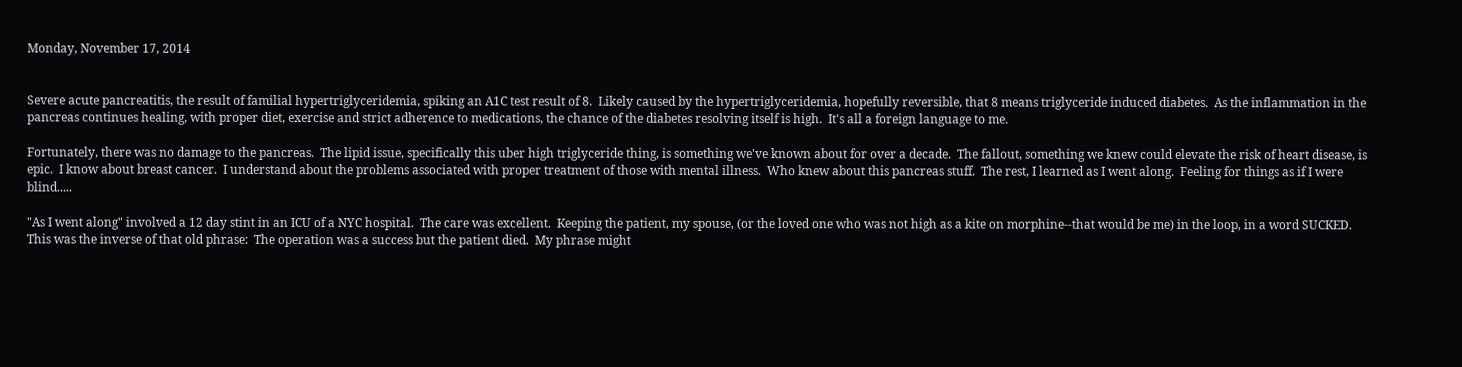Monday, November 17, 2014


Severe acute pancreatitis, the result of familial hypertriglyceridemia, spiking an A1C test result of 8.  Likely caused by the hypertriglyceridemia, hopefully reversible, that 8 means triglyceride induced diabetes.  As the inflammation in the pancreas continues healing, with proper diet, exercise and strict adherence to medications, the chance of the diabetes resolving itself is high.  It's all a foreign language to me.

Fortunately, there was no damage to the pancreas.  The lipid issue, specifically this uber high triglyceride thing, is something we've known about for over a decade.  The fallout, something we knew could elevate the risk of heart disease, is epic.  I know about breast cancer.  I understand about the problems associated with proper treatment of those with mental illness.  Who knew about this pancreas stuff.  The rest, I learned as I went along.  Feeling for things as if I were blind.....

"As I went along" involved a 12 day stint in an ICU of a NYC hospital.  The care was excellent.  Keeping the patient, my spouse, (or the loved one who was not high as a kite on morphine--that would be me) in the loop, in a word SUCKED.  This was the inverse of that old phrase:  The operation was a success but the patient died.  My phrase might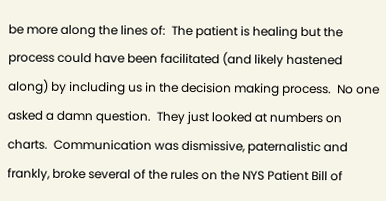be more along the lines of:  The patient is healing but the process could have been facilitated (and likely hastened along) by including us in the decision making process.  No one asked a damn question.  They just looked at numbers on charts.  Communication was dismissive, paternalistic and frankly, broke several of the rules on the NYS Patient Bill of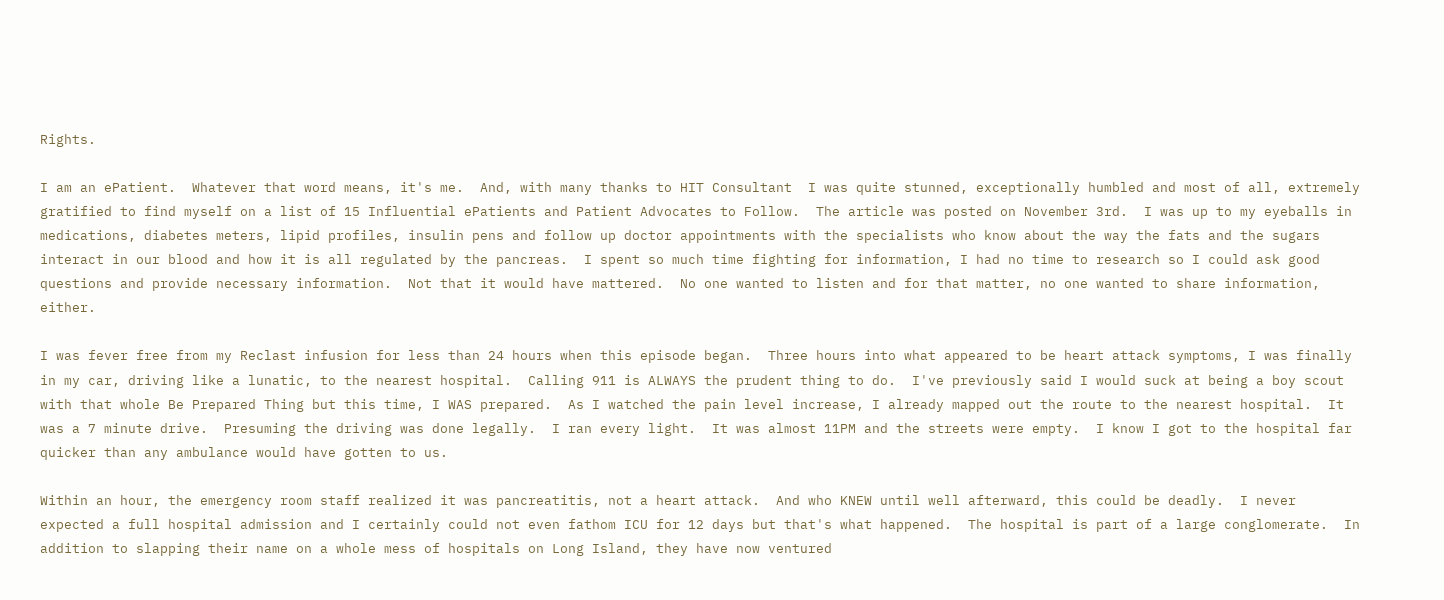Rights.

I am an ePatient.  Whatever that word means, it's me.  And, with many thanks to HIT Consultant  I was quite stunned, exceptionally humbled and most of all, extremely gratified to find myself on a list of 15 Influential ePatients and Patient Advocates to Follow.  The article was posted on November 3rd.  I was up to my eyeballs in medications, diabetes meters, lipid profiles, insulin pens and follow up doctor appointments with the specialists who know about the way the fats and the sugars interact in our blood and how it is all regulated by the pancreas.  I spent so much time fighting for information, I had no time to research so I could ask good questions and provide necessary information.  Not that it would have mattered.  No one wanted to listen and for that matter, no one wanted to share information, either.

I was fever free from my Reclast infusion for less than 24 hours when this episode began.  Three hours into what appeared to be heart attack symptoms, I was finally in my car, driving like a lunatic, to the nearest hospital.  Calling 911 is ALWAYS the prudent thing to do.  I've previously said I would suck at being a boy scout with that whole Be Prepared Thing but this time, I WAS prepared.  As I watched the pain level increase, I already mapped out the route to the nearest hospital.  It was a 7 minute drive.  Presuming the driving was done legally.  I ran every light.  It was almost 11PM and the streets were empty.  I know I got to the hospital far quicker than any ambulance would have gotten to us.

Within an hour, the emergency room staff realized it was pancreatitis, not a heart attack.  And who KNEW until well afterward, this could be deadly.  I never expected a full hospital admission and I certainly could not even fathom ICU for 12 days but that's what happened.  The hospital is part of a large conglomerate.  In addition to slapping their name on a whole mess of hospitals on Long Island, they have now ventured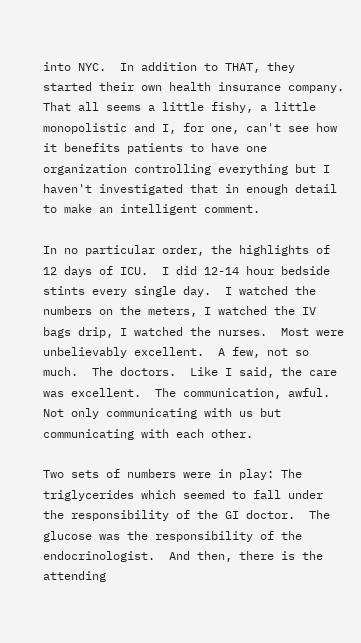into NYC.  In addition to THAT, they started their own health insurance company.  That all seems a little fishy, a little monopolistic and I, for one, can't see how it benefits patients to have one organization controlling everything but I haven't investigated that in enough detail to make an intelligent comment.

In no particular order, the highlights of 12 days of ICU.  I did 12-14 hour bedside stints every single day.  I watched the numbers on the meters, I watched the IV bags drip, I watched the nurses.  Most were unbelievably excellent.  A few, not so much.  The doctors.  Like I said, the care was excellent.  The communication, awful.  Not only communicating with us but communicating with each other.

Two sets of numbers were in play: The triglycerides which seemed to fall under the responsibility of the GI doctor.  The glucose was the responsibility of the endocrinologist.  And then, there is the attending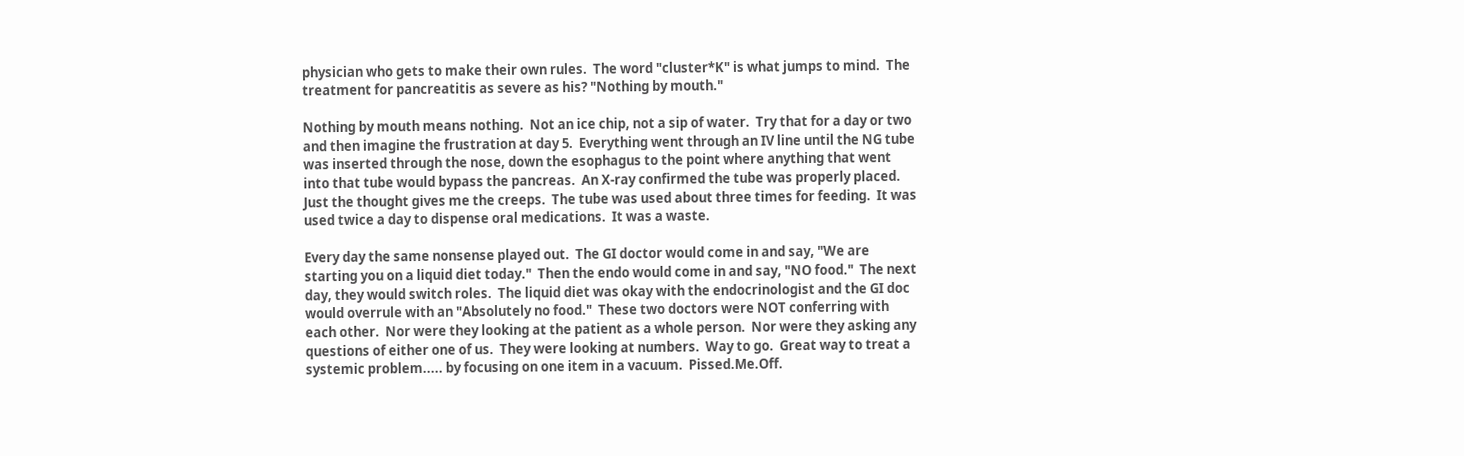physician who gets to make their own rules.  The word "cluster*K" is what jumps to mind.  The treatment for pancreatitis as severe as his? "Nothing by mouth."

Nothing by mouth means nothing.  Not an ice chip, not a sip of water.  Try that for a day or two and then imagine the frustration at day 5.  Everything went through an IV line until the NG tube was inserted through the nose, down the esophagus to the point where anything that went into that tube would bypass the pancreas.  An X-ray confirmed the tube was properly placed.  Just the thought gives me the creeps.  The tube was used about three times for feeding.  It was used twice a day to dispense oral medications.  It was a waste.

Every day the same nonsense played out.  The GI doctor would come in and say, "We are starting you on a liquid diet today."  Then the endo would come in and say, "NO food."  The next day, they would switch roles.  The liquid diet was okay with the endocrinologist and the GI doc would overrule with an "Absolutely no food."  These two doctors were NOT conferring with each other.  Nor were they looking at the patient as a whole person.  Nor were they asking any questions of either one of us.  They were looking at numbers.  Way to go.  Great way to treat a systemic problem..... by focusing on one item in a vacuum.  Pissed.Me.Off.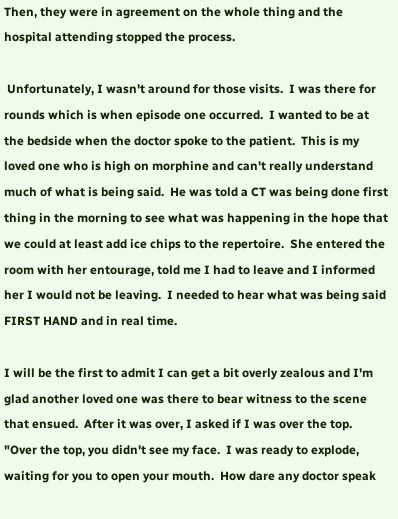Then, they were in agreement on the whole thing and the hospital attending stopped the process.

 Unfortunately, I wasn't around for those visits.  I was there for rounds which is when episode one occurred.  I wanted to be at the bedside when the doctor spoke to the patient.  This is my loved one who is high on morphine and can't really understand much of what is being said.  He was told a CT was being done first thing in the morning to see what was happening in the hope that we could at least add ice chips to the repertoire.  She entered the room with her entourage, told me I had to leave and I informed her I would not be leaving.  I needed to hear what was being said FIRST HAND and in real time.

I will be the first to admit I can get a bit overly zealous and I'm glad another loved one was there to bear witness to the scene that ensued.  After it was over, I asked if I was over the top.  "Over the top, you didn't see my face.  I was ready to explode, waiting for you to open your mouth.  How dare any doctor speak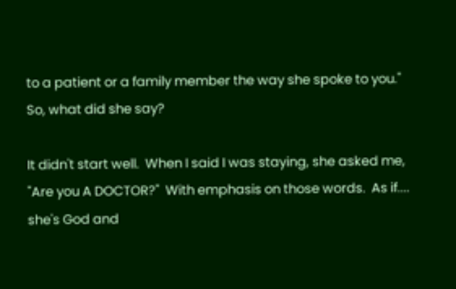to a patient or a family member the way she spoke to you."  So, what did she say?

It didn't start well.  When I said I was staying, she asked me, "Are you A DOCTOR?"  With emphasis on those words.  As if....  she's God and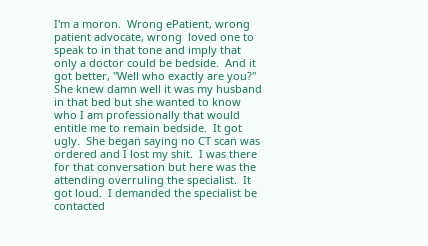I'm a moron.  Wrong ePatient, wrong patient advocate, wrong  loved one to speak to in that tone and imply that only a doctor could be bedside.  And it got better, "Well who exactly are you?"  She knew damn well it was my husband in that bed but she wanted to know who I am professionally that would entitle me to remain bedside.  It got ugly.  She began saying no CT scan was ordered and I lost my shit.  I was there for that conversation but here was the attending overruling the specialist.  It got loud.  I demanded the specialist be contacted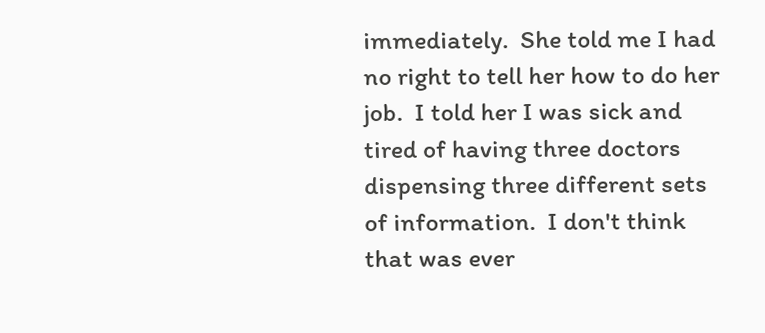immediately.  She told me I had no right to tell her how to do her job.  I told her I was sick and tired of having three doctors dispensing three different sets of information.  I don't think that was ever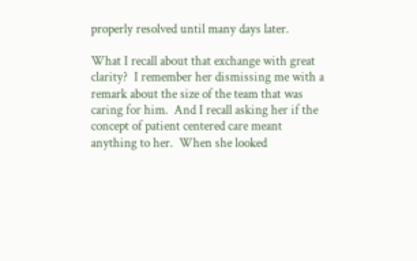properly resolved until many days later.

What I recall about that exchange with great clarity?  I remember her dismissing me with a remark about the size of the team that was caring for him.  And I recall asking her if the concept of patient centered care meant anything to her.  When she looked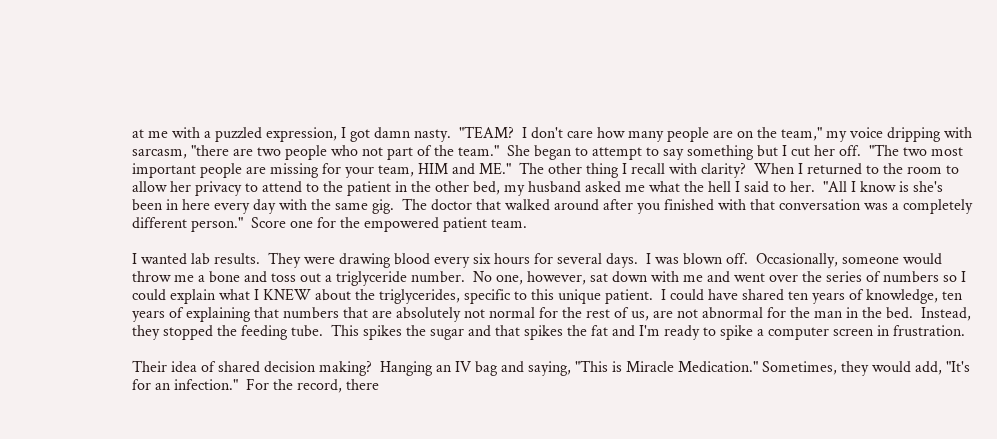at me with a puzzled expression, I got damn nasty.  "TEAM?  I don't care how many people are on the team," my voice dripping with sarcasm, "there are two people who not part of the team."  She began to attempt to say something but I cut her off.  "The two most important people are missing for your team, HIM and ME."  The other thing I recall with clarity?  When I returned to the room to allow her privacy to attend to the patient in the other bed, my husband asked me what the hell I said to her.  "All I know is she's been in here every day with the same gig.  The doctor that walked around after you finished with that conversation was a completely different person."  Score one for the empowered patient team.

I wanted lab results.  They were drawing blood every six hours for several days.  I was blown off.  Occasionally, someone would throw me a bone and toss out a triglyceride number.  No one, however, sat down with me and went over the series of numbers so I could explain what I KNEW about the triglycerides, specific to this unique patient.  I could have shared ten years of knowledge, ten years of explaining that numbers that are absolutely not normal for the rest of us, are not abnormal for the man in the bed.  Instead, they stopped the feeding tube.  This spikes the sugar and that spikes the fat and I'm ready to spike a computer screen in frustration.

Their idea of shared decision making?  Hanging an IV bag and saying, "This is Miracle Medication." Sometimes, they would add, "It's for an infection."  For the record, there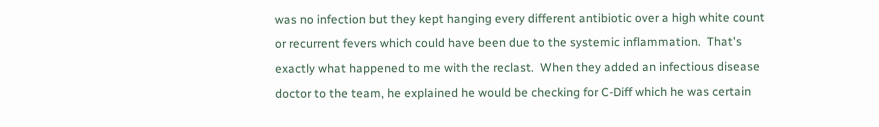was no infection but they kept hanging every different antibiotic over a high white count or recurrent fevers which could have been due to the systemic inflammation.  That's exactly what happened to me with the reclast.  When they added an infectious disease doctor to the team, he explained he would be checking for C-Diff which he was certain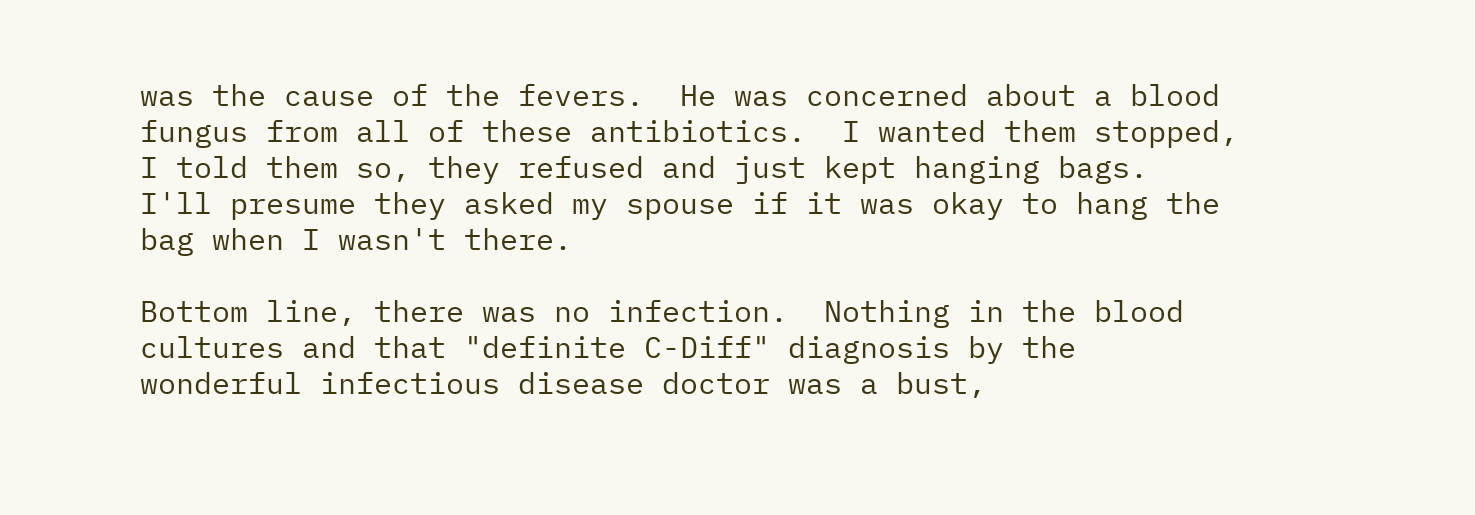was the cause of the fevers.  He was concerned about a blood fungus from all of these antibiotics.  I wanted them stopped, I told them so, they refused and just kept hanging bags.  I'll presume they asked my spouse if it was okay to hang the bag when I wasn't there.

Bottom line, there was no infection.  Nothing in the blood cultures and that "definite C-Diff" diagnosis by the wonderful infectious disease doctor was a bust,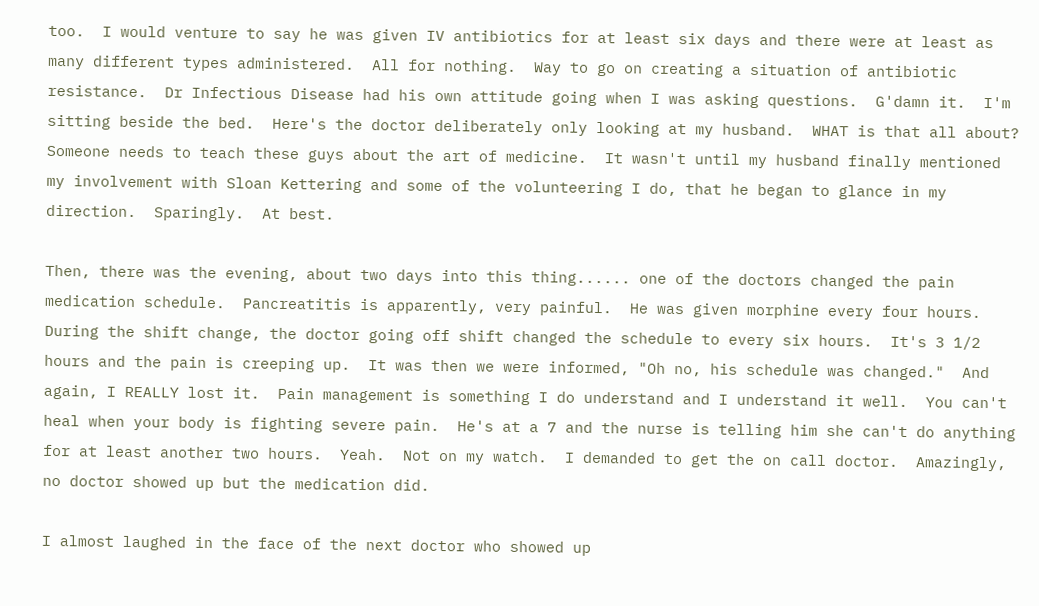too.  I would venture to say he was given IV antibiotics for at least six days and there were at least as many different types administered.  All for nothing.  Way to go on creating a situation of antibiotic resistance.  Dr Infectious Disease had his own attitude going when I was asking questions.  G'damn it.  I'm sitting beside the bed.  Here's the doctor deliberately only looking at my husband.  WHAT is that all about?  Someone needs to teach these guys about the art of medicine.  It wasn't until my husband finally mentioned my involvement with Sloan Kettering and some of the volunteering I do, that he began to glance in my direction.  Sparingly.  At best.

Then, there was the evening, about two days into this thing...... one of the doctors changed the pain medication schedule.  Pancreatitis is apparently, very painful.  He was given morphine every four hours.  During the shift change, the doctor going off shift changed the schedule to every six hours.  It's 3 1/2 hours and the pain is creeping up.  It was then we were informed, "Oh no, his schedule was changed."  And again, I REALLY lost it.  Pain management is something I do understand and I understand it well.  You can't heal when your body is fighting severe pain.  He's at a 7 and the nurse is telling him she can't do anything for at least another two hours.  Yeah.  Not on my watch.  I demanded to get the on call doctor.  Amazingly, no doctor showed up but the medication did.

I almost laughed in the face of the next doctor who showed up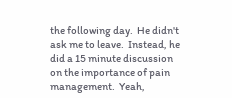the following day.  He didn't ask me to leave.  Instead, he did a 15 minute discussion on the importance of pain management.  Yeah,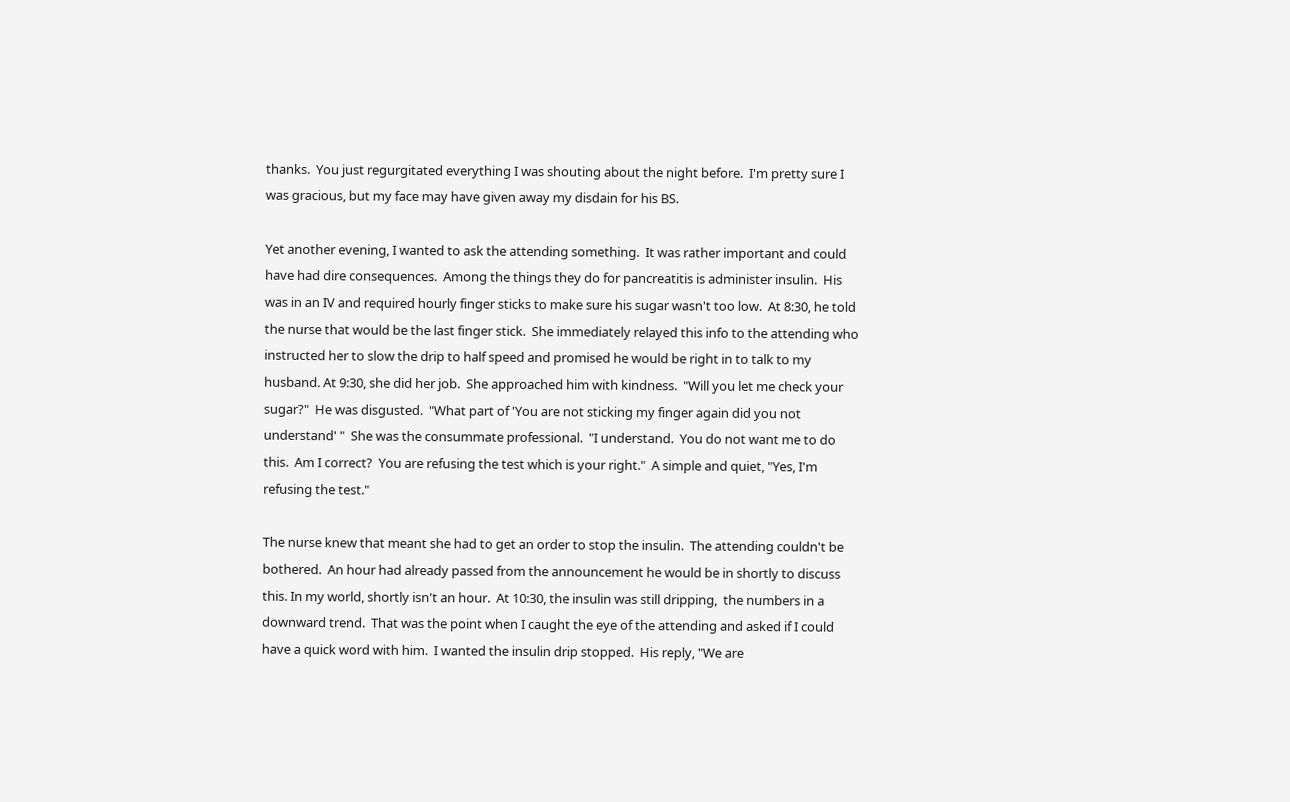thanks.  You just regurgitated everything I was shouting about the night before.  I'm pretty sure I was gracious, but my face may have given away my disdain for his BS.

Yet another evening, I wanted to ask the attending something.  It was rather important and could have had dire consequences.  Among the things they do for pancreatitis is administer insulin.  His was in an IV and required hourly finger sticks to make sure his sugar wasn't too low.  At 8:30, he told the nurse that would be the last finger stick.  She immediately relayed this info to the attending who instructed her to slow the drip to half speed and promised he would be right in to talk to my husband. At 9:30, she did her job.  She approached him with kindness.  "Will you let me check your sugar?"  He was disgusted.  "What part of 'You are not sticking my finger again did you not understand' "  She was the consummate professional.  "I understand.  You do not want me to do this.  Am I correct?  You are refusing the test which is your right."  A simple and quiet, "Yes, I'm refusing the test."

The nurse knew that meant she had to get an order to stop the insulin.  The attending couldn't be bothered.  An hour had already passed from the announcement he would be in shortly to discuss this. In my world, shortly isn't an hour.  At 10:30, the insulin was still dripping,  the numbers in a downward trend.  That was the point when I caught the eye of the attending and asked if I could have a quick word with him.  I wanted the insulin drip stopped.  His reply, "We are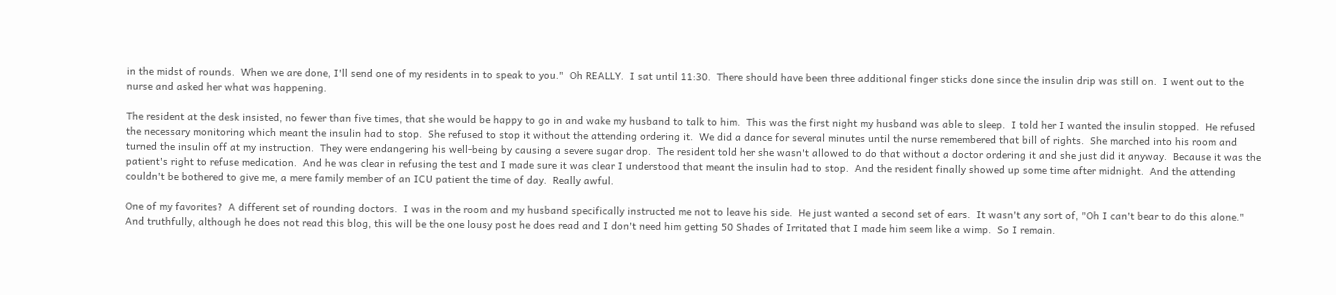in the midst of rounds.  When we are done, I'll send one of my residents in to speak to you."  Oh REALLY.  I sat until 11:30.  There should have been three additional finger sticks done since the insulin drip was still on.  I went out to the nurse and asked her what was happening.

The resident at the desk insisted, no fewer than five times, that she would be happy to go in and wake my husband to talk to him.  This was the first night my husband was able to sleep.  I told her I wanted the insulin stopped.  He refused the necessary monitoring which meant the insulin had to stop.  She refused to stop it without the attending ordering it.  We did a dance for several minutes until the nurse remembered that bill of rights.  She marched into his room and turned the insulin off at my instruction.  They were endangering his well-being by causing a severe sugar drop.  The resident told her she wasn't allowed to do that without a doctor ordering it and she just did it anyway.  Because it was the patient's right to refuse medication.  And he was clear in refusing the test and I made sure it was clear I understood that meant the insulin had to stop.  And the resident finally showed up some time after midnight.  And the attending couldn't be bothered to give me, a mere family member of an ICU patient the time of day.  Really awful.

One of my favorites?  A different set of rounding doctors.  I was in the room and my husband specifically instructed me not to leave his side.  He just wanted a second set of ears.  It wasn't any sort of, "Oh I can't bear to do this alone."  And truthfully, although he does not read this blog, this will be the one lousy post he does read and I don't need him getting 50 Shades of Irritated that I made him seem like a wimp.  So I remain.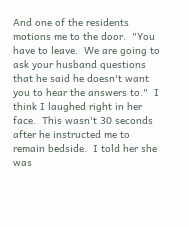And one of the residents motions me to the door.  "You have to leave.  We are going to ask your husband questions that he said he doesn't want you to hear the answers to."  I think I laughed right in her face.  This wasn't 30 seconds after he instructed me to remain bedside.  I told her she was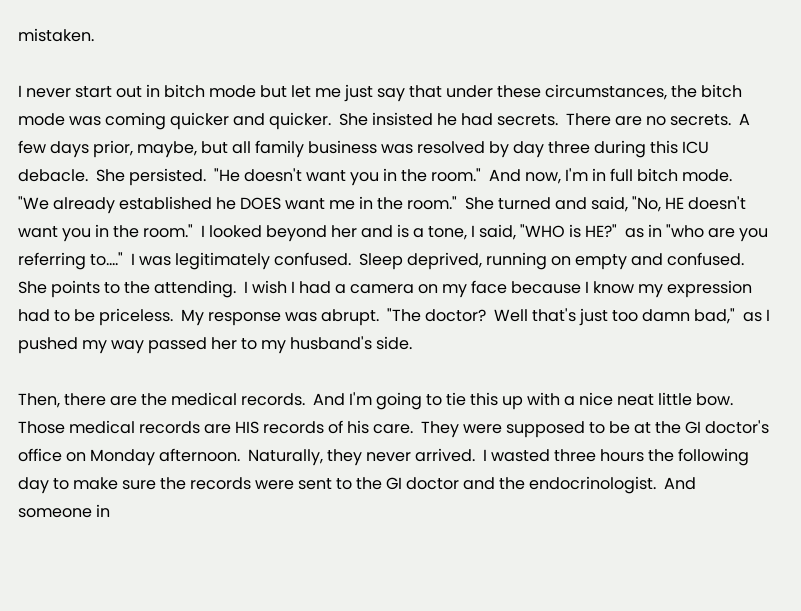mistaken.

I never start out in bitch mode but let me just say that under these circumstances, the bitch mode was coming quicker and quicker.  She insisted he had secrets.  There are no secrets.  A few days prior, maybe, but all family business was resolved by day three during this ICU debacle.  She persisted.  "He doesn't want you in the room."  And now, I'm in full bitch mode.  "We already established he DOES want me in the room."  She turned and said, "No, HE doesn't want you in the room."  I looked beyond her and is a tone, I said, "WHO is HE?"  as in "who are you referring to...."  I was legitimately confused.  Sleep deprived, running on empty and confused.  She points to the attending.  I wish I had a camera on my face because I know my expression had to be priceless.  My response was abrupt.  "The doctor?  Well that's just too damn bad,"  as I pushed my way passed her to my husband's side.

Then, there are the medical records.  And I'm going to tie this up with a nice neat little bow.  Those medical records are HIS records of his care.  They were supposed to be at the GI doctor's office on Monday afternoon.  Naturally, they never arrived.  I wasted three hours the following day to make sure the records were sent to the GI doctor and the endocrinologist.  And someone in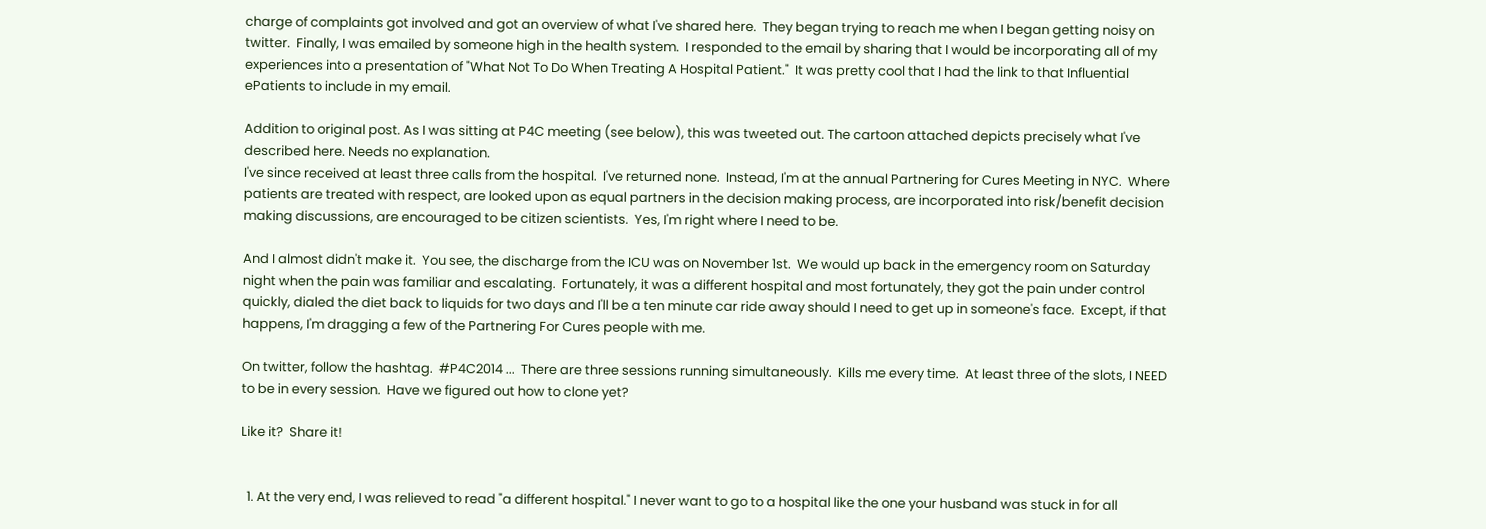charge of complaints got involved and got an overview of what I've shared here.  They began trying to reach me when I began getting noisy on twitter.  Finally, I was emailed by someone high in the health system.  I responded to the email by sharing that I would be incorporating all of my experiences into a presentation of "What Not To Do When Treating A Hospital Patient."  It was pretty cool that I had the link to that Influential ePatients to include in my email.

Addition to original post. As I was sitting at P4C meeting (see below), this was tweeted out. The cartoon attached depicts precisely what I've described here. Needs no explanation.
I've since received at least three calls from the hospital.  I've returned none.  Instead, I'm at the annual Partnering for Cures Meeting in NYC.  Where patients are treated with respect, are looked upon as equal partners in the decision making process, are incorporated into risk/benefit decision making discussions, are encouraged to be citizen scientists.  Yes, I'm right where I need to be.

And I almost didn't make it.  You see, the discharge from the ICU was on November 1st.  We would up back in the emergency room on Saturday night when the pain was familiar and escalating.  Fortunately, it was a different hospital and most fortunately, they got the pain under control quickly, dialed the diet back to liquids for two days and I'll be a ten minute car ride away should I need to get up in someone's face.  Except, if that happens, I'm dragging a few of the Partnering For Cures people with me.

On twitter, follow the hashtag.  #P4C2014 ...  There are three sessions running simultaneously.  Kills me every time.  At least three of the slots, I NEED to be in every session.  Have we figured out how to clone yet?

Like it?  Share it!


  1. At the very end, I was relieved to read "a different hospital." I never want to go to a hospital like the one your husband was stuck in for all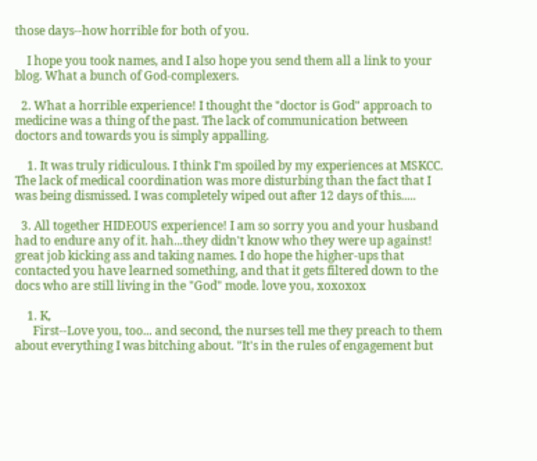those days--how horrible for both of you.

    I hope you took names, and I also hope you send them all a link to your blog. What a bunch of God-complexers.

  2. What a horrible experience! I thought the "doctor is God" approach to medicine was a thing of the past. The lack of communication between doctors and towards you is simply appalling.

    1. It was truly ridiculous. I think I'm spoiled by my experiences at MSKCC. The lack of medical coordination was more disturbing than the fact that I was being dismissed. I was completely wiped out after 12 days of this.....

  3. All together HIDEOUS experience! I am so sorry you and your husband had to endure any of it. hah...they didn't know who they were up against! great job kicking ass and taking names. I do hope the higher-ups that contacted you have learned something, and that it gets filtered down to the docs who are still living in the "God" mode. love you, xoxoxox

    1. K,
      First--Love you, too... and second, the nurses tell me they preach to them about everything I was bitching about. "It's in the rules of engagement but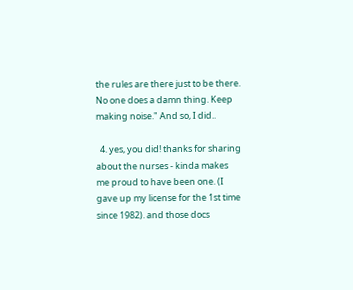the rules are there just to be there. No one does a damn thing. Keep making noise." And so, I did..

  4. yes, you did! thanks for sharing about the nurses - kinda makes me proud to have been one. (I gave up my license for the 1st time since 1982). and those docs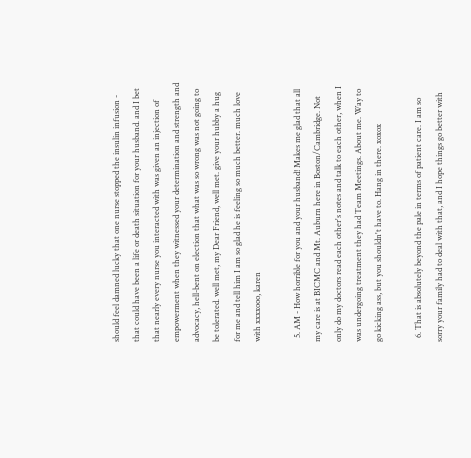should feel damned lucky that one nurse stopped the insulin infusion - that could have been a life or death situation for your husband. and I bet that nearly every nurse you interacted with was given an injection of empowerment when they witnessed your determination and strength and advocacy, hell-bent on election that what was so wrong was not going to be tolerated. well met, my Dear Friend, well met. give your hubby a hug for me and tell him I am so glad he is feeling so much better. much love with xxxxooo, karen

  5. AM - How horrible for you and your husband! Makes me glad that all my care is at BICMC and Mt. Auburn here in Boston/Cambridge. Not only do my doctors read each other's notes and talk to each other, when I was undergoing treatment they had Team Meetings. About me. Way to go kicking ass, but you shouldn't have to. Hang in there. xoxox

  6. That is absolutely beyond the pale in terms of patient care. I am so sorry your family had to deal with that, and I hope things go better with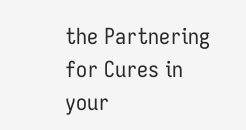the Partnering for Cures in your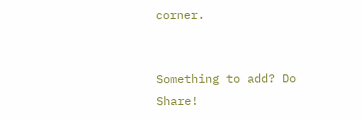corner.


Something to add? Do Share!